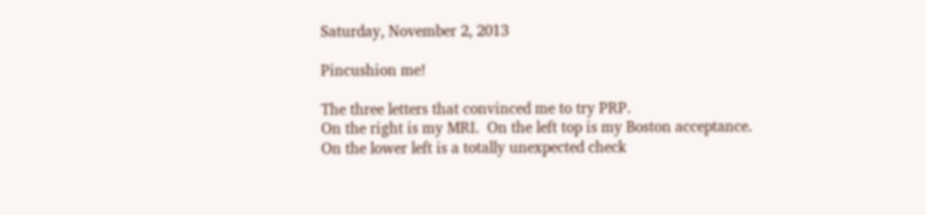Saturday, November 2, 2013

Pincushion me!

The three letters that convinced me to try PRP.
On the right is my MRI.  On the left top is my Boston acceptance.
On the lower left is a totally unexpected check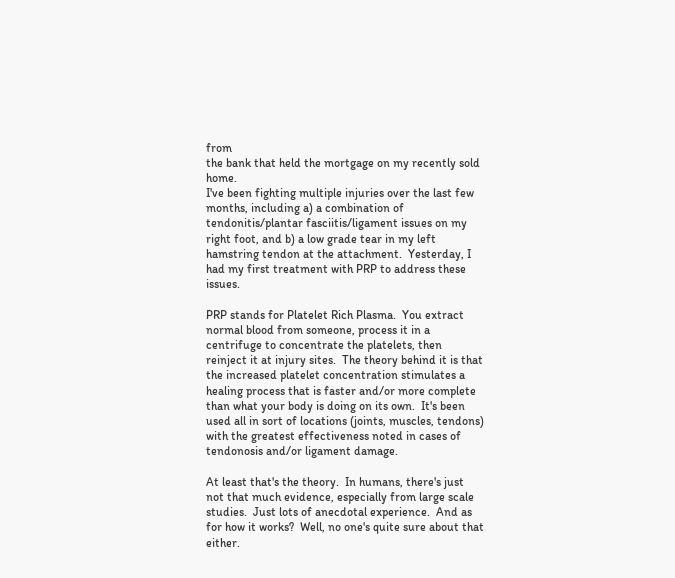from
the bank that held the mortgage on my recently sold home.
I've been fighting multiple injuries over the last few months, including a) a combination of tendonitis/plantar fasciitis/ligament issues on my right foot, and b) a low grade tear in my left hamstring tendon at the attachment.  Yesterday, I had my first treatment with PRP to address these issues.

PRP stands for Platelet Rich Plasma.  You extract normal blood from someone, process it in a centrifuge to concentrate the platelets, then reinject it at injury sites.  The theory behind it is that the increased platelet concentration stimulates a healing process that is faster and/or more complete than what your body is doing on its own.  It's been used all in sort of locations (joints, muscles, tendons) with the greatest effectiveness noted in cases of tendonosis and/or ligament damage.

At least that's the theory.  In humans, there's just not that much evidence, especially from large scale studies.  Just lots of anecdotal experience.  And as for how it works?  Well, no one's quite sure about that either.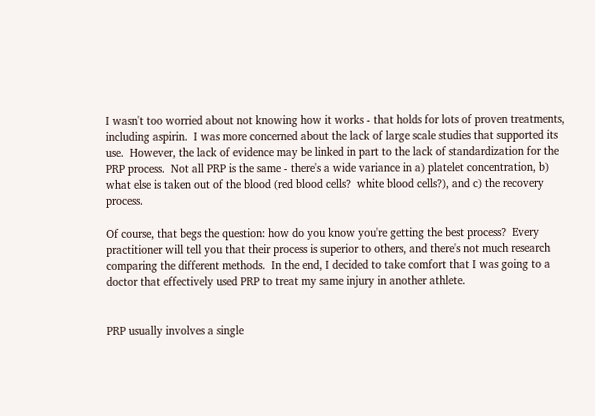I wasn't too worried about not knowing how it works - that holds for lots of proven treatments, including aspirin.  I was more concerned about the lack of large scale studies that supported its use.  However, the lack of evidence may be linked in part to the lack of standardization for the PRP process.  Not all PRP is the same - there's a wide variance in a) platelet concentration, b) what else is taken out of the blood (red blood cells?  white blood cells?), and c) the recovery process.

Of course, that begs the question: how do you know you're getting the best process?  Every practitioner will tell you that their process is superior to others, and there's not much research comparing the different methods.  In the end, I decided to take comfort that I was going to a doctor that effectively used PRP to treat my same injury in another athlete.


PRP usually involves a single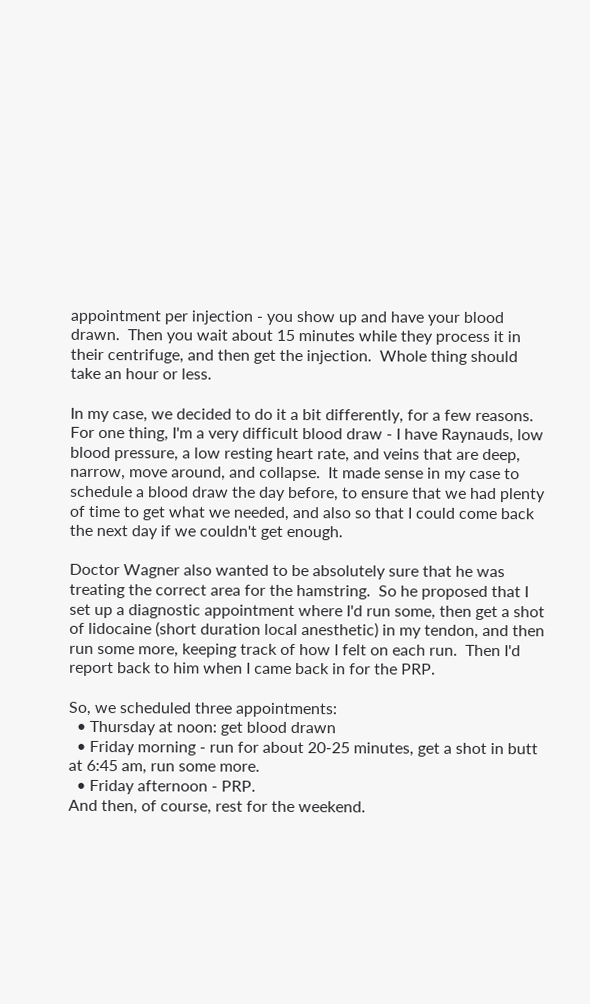appointment per injection - you show up and have your blood drawn.  Then you wait about 15 minutes while they process it in their centrifuge, and then get the injection.  Whole thing should take an hour or less.

In my case, we decided to do it a bit differently, for a few reasons.  For one thing, I'm a very difficult blood draw - I have Raynauds, low blood pressure, a low resting heart rate, and veins that are deep, narrow, move around, and collapse.  It made sense in my case to schedule a blood draw the day before, to ensure that we had plenty of time to get what we needed, and also so that I could come back the next day if we couldn't get enough.

Doctor Wagner also wanted to be absolutely sure that he was treating the correct area for the hamstring.  So he proposed that I set up a diagnostic appointment where I'd run some, then get a shot of lidocaine (short duration local anesthetic) in my tendon, and then run some more, keeping track of how I felt on each run.  Then I'd report back to him when I came back in for the PRP.

So, we scheduled three appointments:
  • Thursday at noon: get blood drawn
  • Friday morning - run for about 20-25 minutes, get a shot in butt at 6:45 am, run some more.
  • Friday afternoon - PRP.
And then, of course, rest for the weekend.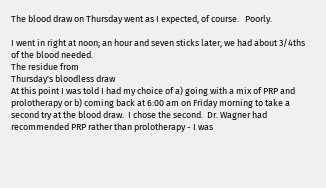The blood draw on Thursday went as I expected, of course.   Poorly.

I went in right at noon; an hour and seven sticks later, we had about 3/4ths of the blood needed.
The residue from
Thursday's bloodless draw
At this point I was told I had my choice of a) going with a mix of PRP and prolotherapy or b) coming back at 6:00 am on Friday morning to take a second try at the blood draw.  I chose the second.  Dr. Wagner had recommended PRP rather than prolotherapy - I was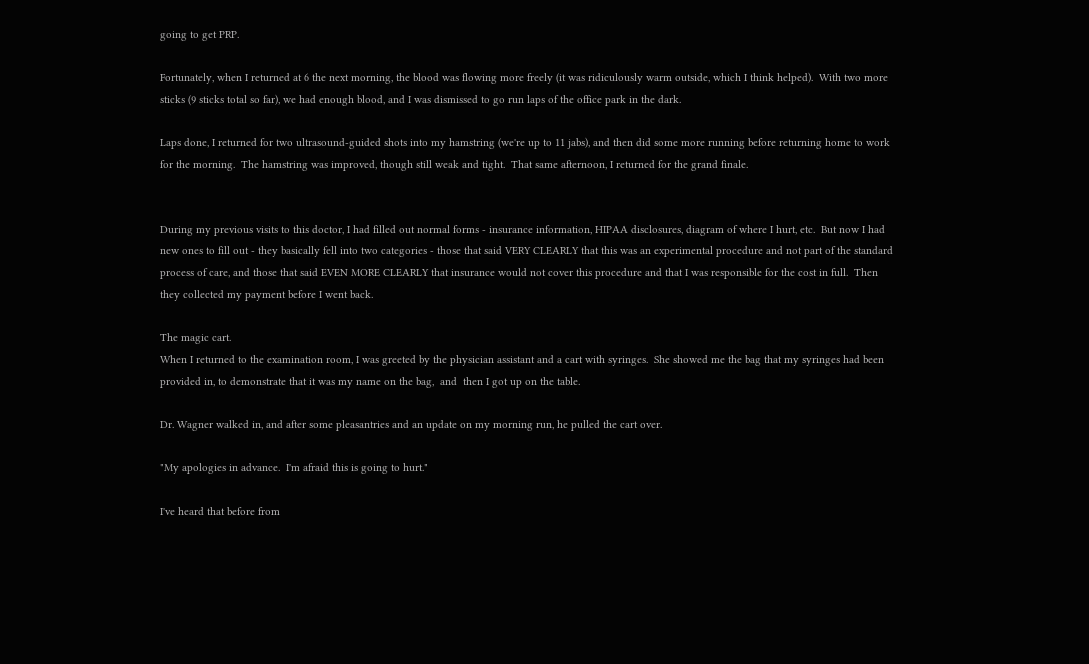going to get PRP.

Fortunately, when I returned at 6 the next morning, the blood was flowing more freely (it was ridiculously warm outside, which I think helped).  With two more sticks (9 sticks total so far), we had enough blood, and I was dismissed to go run laps of the office park in the dark.

Laps done, I returned for two ultrasound-guided shots into my hamstring (we're up to 11 jabs), and then did some more running before returning home to work for the morning.  The hamstring was improved, though still weak and tight.  That same afternoon, I returned for the grand finale.


During my previous visits to this doctor, I had filled out normal forms - insurance information, HIPAA disclosures, diagram of where I hurt, etc.  But now I had new ones to fill out - they basically fell into two categories - those that said VERY CLEARLY that this was an experimental procedure and not part of the standard process of care, and those that said EVEN MORE CLEARLY that insurance would not cover this procedure and that I was responsible for the cost in full.  Then they collected my payment before I went back.

The magic cart.
When I returned to the examination room, I was greeted by the physician assistant and a cart with syringes.  She showed me the bag that my syringes had been provided in, to demonstrate that it was my name on the bag,  and  then I got up on the table.

Dr. Wagner walked in, and after some pleasantries and an update on my morning run, he pulled the cart over.

"My apologies in advance.  I'm afraid this is going to hurt."

I've heard that before from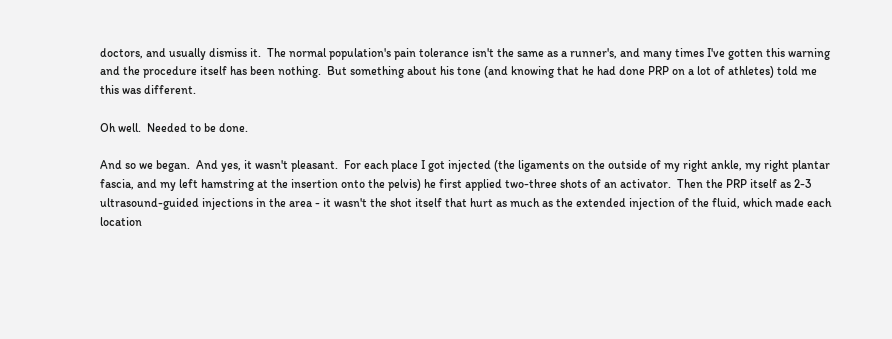doctors, and usually dismiss it.  The normal population's pain tolerance isn't the same as a runner's, and many times I've gotten this warning and the procedure itself has been nothing.  But something about his tone (and knowing that he had done PRP on a lot of athletes) told me this was different.

Oh well.  Needed to be done.

And so we began.  And yes, it wasn't pleasant.  For each place I got injected (the ligaments on the outside of my right ankle, my right plantar fascia, and my left hamstring at the insertion onto the pelvis) he first applied two-three shots of an activator.  Then the PRP itself as 2-3 ultrasound-guided injections in the area - it wasn't the shot itself that hurt as much as the extended injection of the fluid, which made each location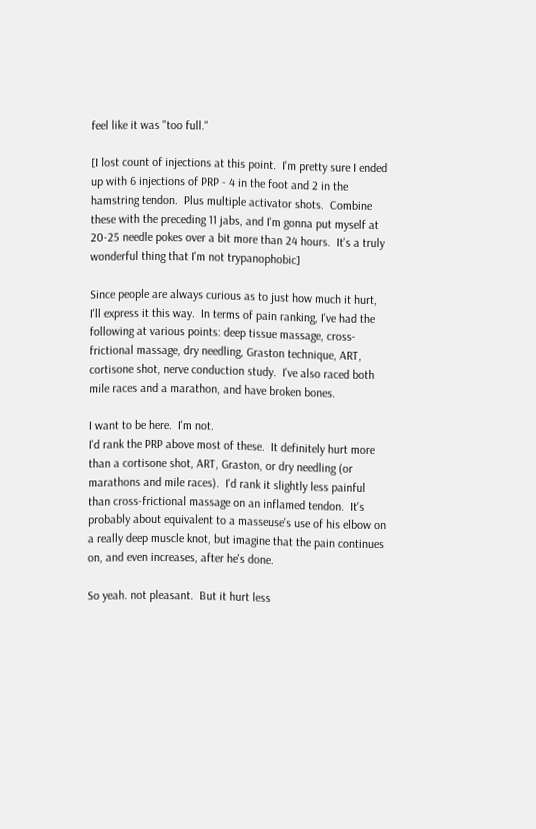feel like it was "too full."

[I lost count of injections at this point.  I'm pretty sure I ended up with 6 injections of PRP - 4 in the foot and 2 in the hamstring tendon.  Plus multiple activator shots.  Combine these with the preceding 11 jabs, and I'm gonna put myself at 20-25 needle pokes over a bit more than 24 hours.  It's a truly wonderful thing that I'm not trypanophobic]

Since people are always curious as to just how much it hurt, I'll express it this way.  In terms of pain ranking, I've had the following at various points: deep tissue massage, cross-frictional massage, dry needling, Graston technique, ART, cortisone shot, nerve conduction study.  I've also raced both mile races and a marathon, and have broken bones.

I want to be here.  I'm not.
I'd rank the PRP above most of these.  It definitely hurt more than a cortisone shot, ART, Graston, or dry needling (or marathons and mile races).  I'd rank it slightly less painful than cross-frictional massage on an inflamed tendon.  It's probably about equivalent to a masseuse's use of his elbow on a really deep muscle knot, but imagine that the pain continues on, and even increases, after he's done.

So yeah. not pleasant.  But it hurt less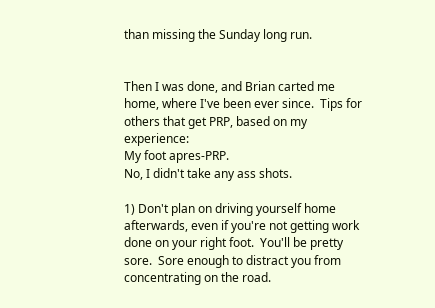than missing the Sunday long run.


Then I was done, and Brian carted me home, where I've been ever since.  Tips for others that get PRP, based on my experience:
My foot apres-PRP.
No, I didn't take any ass shots.

1) Don't plan on driving yourself home afterwards, even if you're not getting work done on your right foot.  You'll be pretty sore.  Sore enough to distract you from concentrating on the road.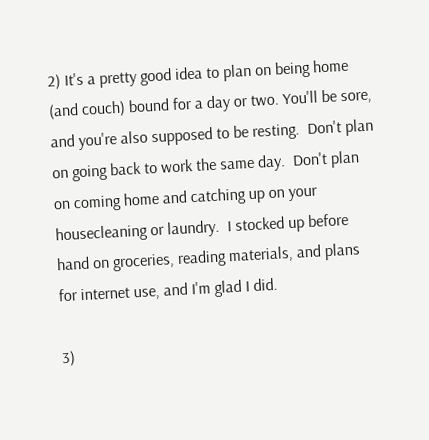2) It's a pretty good idea to plan on being home (and couch) bound for a day or two. You'll be sore, and you're also supposed to be resting.  Don't plan on going back to work the same day.  Don't plan on coming home and catching up on your housecleaning or laundry.  I stocked up before hand on groceries, reading materials, and plans for internet use, and I'm glad I did.

3)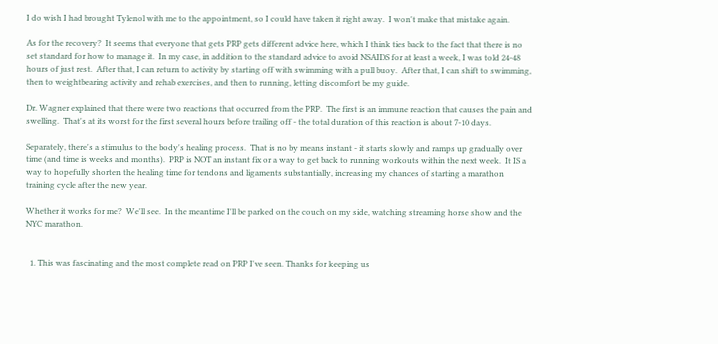I do wish I had brought Tylenol with me to the appointment, so I could have taken it right away.  I won't make that mistake again.

As for the recovery?  It seems that everyone that gets PRP gets different advice here, which I think ties back to the fact that there is no set standard for how to manage it.  In my case, in addition to the standard advice to avoid NSAIDS for at least a week, I was told 24-48 hours of just rest.  After that, I can return to activity by starting off with swimming with a pull buoy.  After that, I can shift to swimming, then to weightbearing activity and rehab exercises, and then to running, letting discomfort be my guide.

Dr. Wagner explained that there were two reactions that occurred from the PRP.  The first is an immune reaction that causes the pain and swelling.  That's at its worst for the first several hours before trailing off - the total duration of this reaction is about 7-10 days.

Separately, there's a stimulus to the body's healing process.  That is no by means instant - it starts slowly and ramps up gradually over time (and time is weeks and months).  PRP is NOT an instant fix or a way to get back to running workouts within the next week.  It IS a way to hopefully shorten the healing time for tendons and ligaments substantially, increasing my chances of starting a marathon training cycle after the new year.

Whether it works for me?  We'll see.  In the meantime I'll be parked on the couch on my side, watching streaming horse show and the NYC marathon.


  1. This was fascinating and the most complete read on PRP I've seen. Thanks for keeping us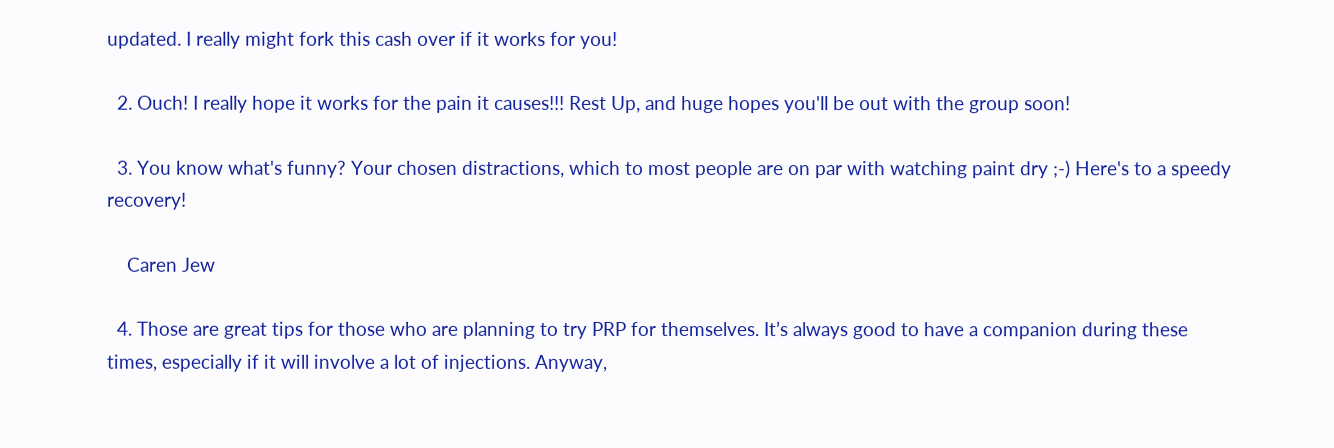updated. I really might fork this cash over if it works for you!

  2. Ouch! I really hope it works for the pain it causes!!! Rest Up, and huge hopes you'll be out with the group soon!

  3. You know what's funny? Your chosen distractions, which to most people are on par with watching paint dry ;-) Here's to a speedy recovery!

    Caren Jew

  4. Those are great tips for those who are planning to try PRP for themselves. It’s always good to have a companion during these times, especially if it will involve a lot of injections. Anyway,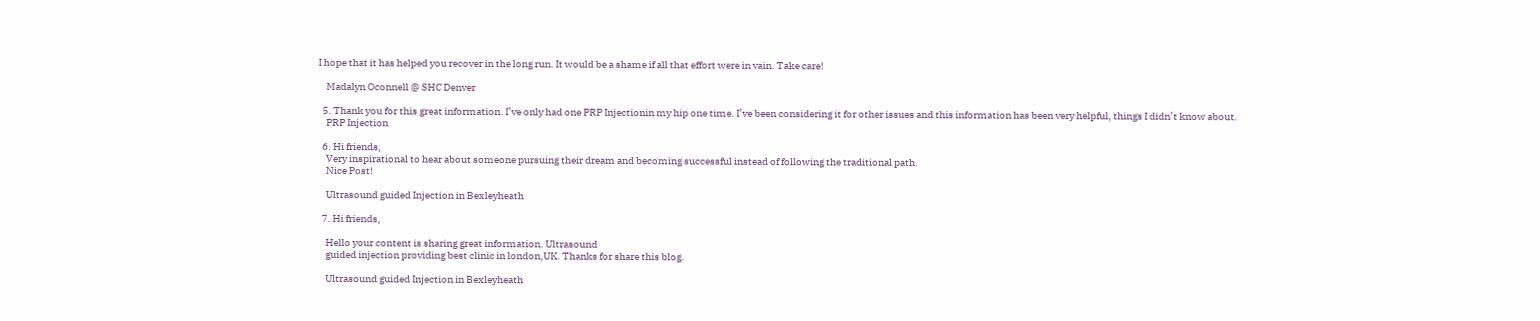I hope that it has helped you recover in the long run. It would be a shame if all that effort were in vain. Take care!

    Madalyn Oconnell @ SHC Denver

  5. Thank you for this great information. I’ve only had one PRP Injectionin my hip one time. I’ve been considering it for other issues and this information has been very helpful, things I didn’t know about.
    PRP Injection

  6. Hi friends,
    Very inspirational to hear about someone pursuing their dream and becoming successful instead of following the traditional path.
    Nice Post!

    Ultrasound guided Injection in Bexleyheath

  7. Hi friends,

    Hello your content is sharing great information. Ultrasound
    guided injection providing best clinic in london,UK. Thanks for share this blog.

    Ultrasound guided Injection in Bexleyheath